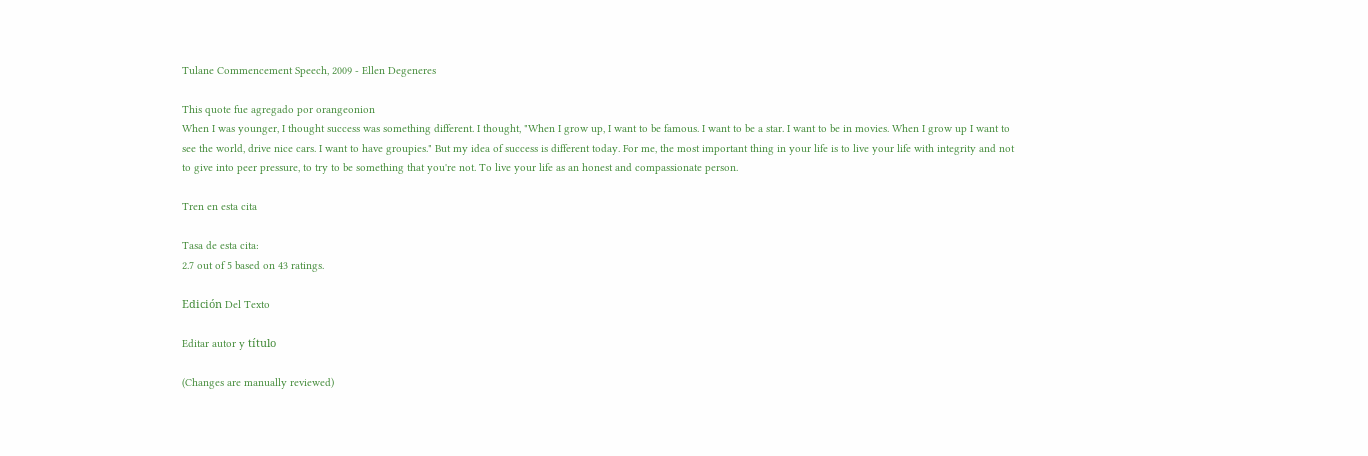Tulane Commencement Speech, 2009 - Ellen Degeneres

This quote fue agregado por orangeonion
When I was younger, I thought success was something different. I thought, "When I grow up, I want to be famous. I want to be a star. I want to be in movies. When I grow up I want to see the world, drive nice cars. I want to have groupies." But my idea of success is different today. For me, the most important thing in your life is to live your life with integrity and not to give into peer pressure, to try to be something that you're not. To live your life as an honest and compassionate person.

Tren en esta cita

Tasa de esta cita:
2.7 out of 5 based on 43 ratings.

Edición Del Texto

Editar autor y título

(Changes are manually reviewed)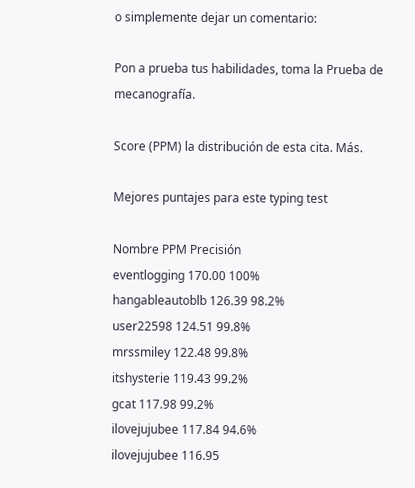o simplemente dejar un comentario:

Pon a prueba tus habilidades, toma la Prueba de mecanografía.

Score (PPM) la distribución de esta cita. Más.

Mejores puntajes para este typing test

Nombre PPM Precisión
eventlogging 170.00 100%
hangableautoblb 126.39 98.2%
user22598 124.51 99.8%
mrssmiley 122.48 99.8%
itshysterie 119.43 99.2%
gcat 117.98 99.2%
ilovejujubee 117.84 94.6%
ilovejujubee 116.95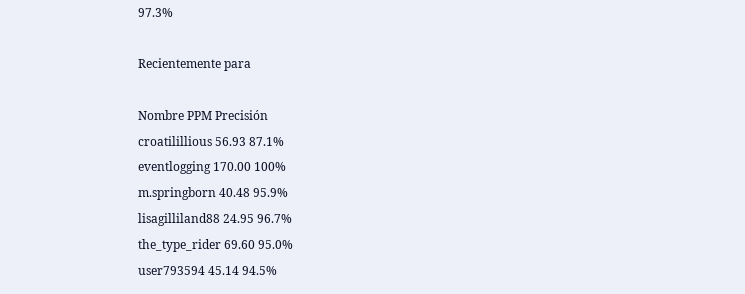97.3%

Recientemente para

Nombre PPM Precisión
croatilillious 56.93 87.1%
eventlogging 170.00 100%
m.springborn 40.48 95.9%
lisagilliland88 24.95 96.7%
the_type_rider 69.60 95.0%
user793594 45.14 94.5%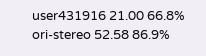user431916 21.00 66.8%
ori-stereo 52.58 86.9%